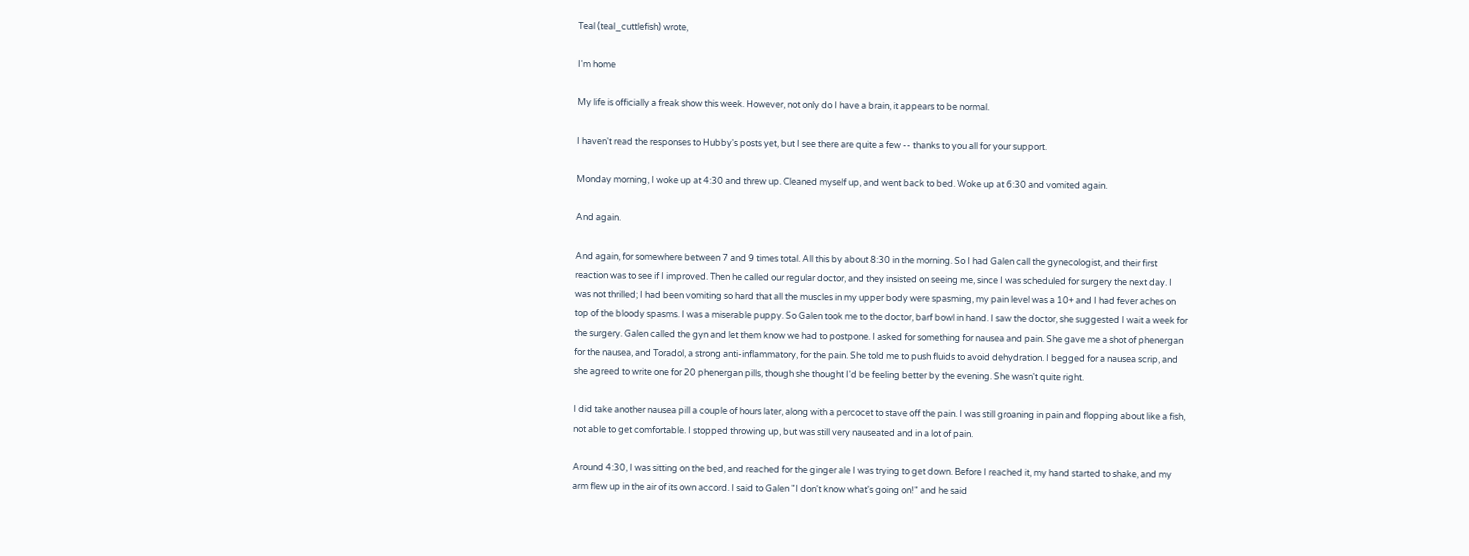Teal (teal_cuttlefish) wrote,

I'm home

My life is officially a freak show this week. However, not only do I have a brain, it appears to be normal.

I haven't read the responses to Hubby's posts yet, but I see there are quite a few -- thanks to you all for your support.

Monday morning, I woke up at 4:30 and threw up. Cleaned myself up, and went back to bed. Woke up at 6:30 and vomited again.

And again.

And again, for somewhere between 7 and 9 times total. All this by about 8:30 in the morning. So I had Galen call the gynecologist, and their first reaction was to see if I improved. Then he called our regular doctor, and they insisted on seeing me, since I was scheduled for surgery the next day. I was not thrilled; I had been vomiting so hard that all the muscles in my upper body were spasming, my pain level was a 10+ and I had fever aches on top of the bloody spasms. I was a miserable puppy. So Galen took me to the doctor, barf bowl in hand. I saw the doctor, she suggested I wait a week for the surgery. Galen called the gyn and let them know we had to postpone. I asked for something for nausea and pain. She gave me a shot of phenergan for the nausea, and Toradol, a strong anti-inflammatory, for the pain. She told me to push fluids to avoid dehydration. I begged for a nausea scrip, and she agreed to write one for 20 phenergan pills, though she thought I'd be feeling better by the evening. She wasn't quite right.

I did take another nausea pill a couple of hours later, along with a percocet to stave off the pain. I was still groaning in pain and flopping about like a fish, not able to get comfortable. I stopped throwing up, but was still very nauseated and in a lot of pain.

Around 4:30, I was sitting on the bed, and reached for the ginger ale I was trying to get down. Before I reached it, my hand started to shake, and my arm flew up in the air of its own accord. I said to Galen "I don't know what's going on!" and he said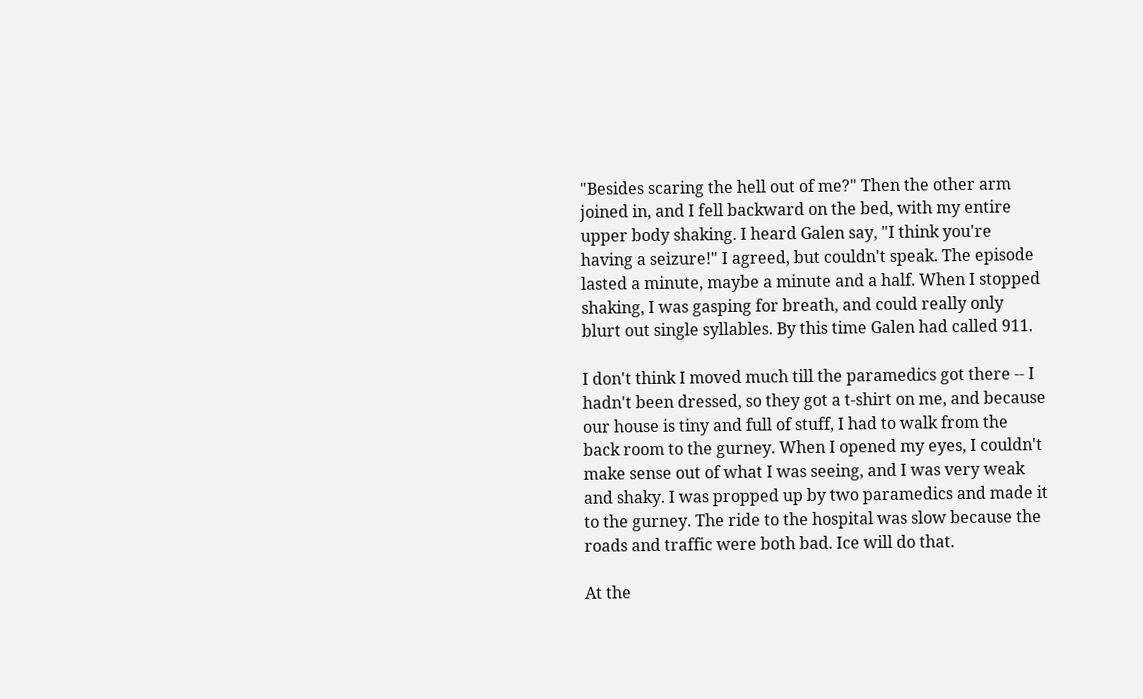"Besides scaring the hell out of me?" Then the other arm joined in, and I fell backward on the bed, with my entire upper body shaking. I heard Galen say, "I think you're having a seizure!" I agreed, but couldn't speak. The episode lasted a minute, maybe a minute and a half. When I stopped shaking, I was gasping for breath, and could really only blurt out single syllables. By this time Galen had called 911.

I don't think I moved much till the paramedics got there -- I hadn't been dressed, so they got a t-shirt on me, and because our house is tiny and full of stuff, I had to walk from the back room to the gurney. When I opened my eyes, I couldn't make sense out of what I was seeing, and I was very weak and shaky. I was propped up by two paramedics and made it to the gurney. The ride to the hospital was slow because the roads and traffic were both bad. Ice will do that.

At the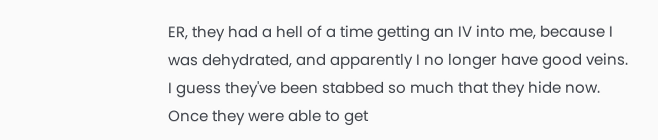ER, they had a hell of a time getting an IV into me, because I was dehydrated, and apparently I no longer have good veins. I guess they've been stabbed so much that they hide now. Once they were able to get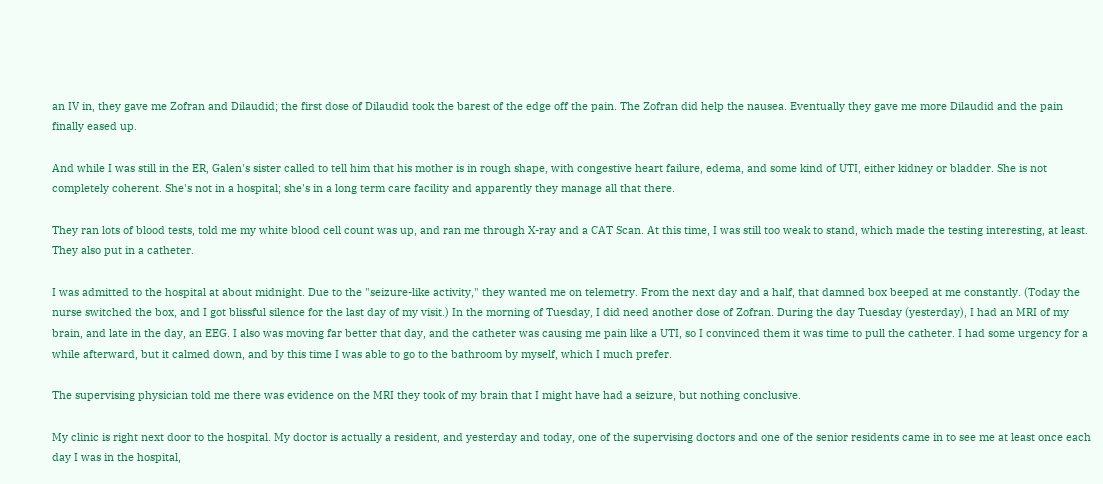an IV in, they gave me Zofran and Dilaudid; the first dose of Dilaudid took the barest of the edge off the pain. The Zofran did help the nausea. Eventually they gave me more Dilaudid and the pain finally eased up.

And while I was still in the ER, Galen's sister called to tell him that his mother is in rough shape, with congestive heart failure, edema, and some kind of UTI, either kidney or bladder. She is not completely coherent. She's not in a hospital; she's in a long term care facility and apparently they manage all that there.

They ran lots of blood tests, told me my white blood cell count was up, and ran me through X-ray and a CAT Scan. At this time, I was still too weak to stand, which made the testing interesting, at least. They also put in a catheter.

I was admitted to the hospital at about midnight. Due to the "seizure-like activity," they wanted me on telemetry. From the next day and a half, that damned box beeped at me constantly. (Today the nurse switched the box, and I got blissful silence for the last day of my visit.) In the morning of Tuesday, I did need another dose of Zofran. During the day Tuesday (yesterday), I had an MRI of my brain, and late in the day, an EEG. I also was moving far better that day, and the catheter was causing me pain like a UTI, so I convinced them it was time to pull the catheter. I had some urgency for a while afterward, but it calmed down, and by this time I was able to go to the bathroom by myself, which I much prefer.

The supervising physician told me there was evidence on the MRI they took of my brain that I might have had a seizure, but nothing conclusive.

My clinic is right next door to the hospital. My doctor is actually a resident, and yesterday and today, one of the supervising doctors and one of the senior residents came in to see me at least once each day I was in the hospital,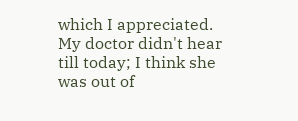which I appreciated. My doctor didn't hear till today; I think she was out of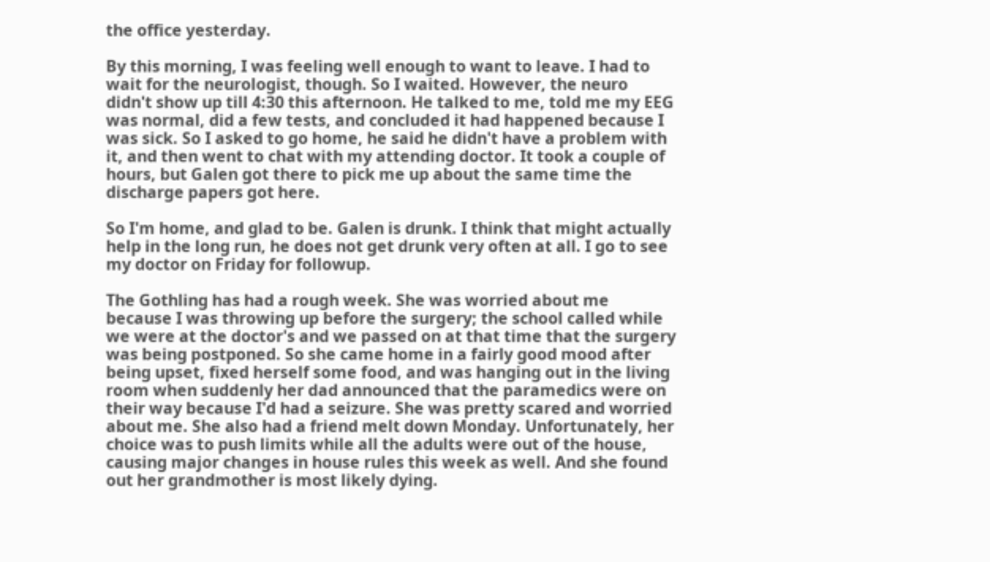the office yesterday.

By this morning, I was feeling well enough to want to leave. I had to wait for the neurologist, though. So I waited. However, the neuro didn't show up till 4:30 this afternoon. He talked to me, told me my EEG was normal, did a few tests, and concluded it had happened because I was sick. So I asked to go home, he said he didn't have a problem with it, and then went to chat with my attending doctor. It took a couple of hours, but Galen got there to pick me up about the same time the discharge papers got here.

So I'm home, and glad to be. Galen is drunk. I think that might actually help in the long run, he does not get drunk very often at all. I go to see my doctor on Friday for followup.

The Gothling has had a rough week. She was worried about me because I was throwing up before the surgery; the school called while we were at the doctor's and we passed on at that time that the surgery was being postponed. So she came home in a fairly good mood after being upset, fixed herself some food, and was hanging out in the living room when suddenly her dad announced that the paramedics were on their way because I'd had a seizure. She was pretty scared and worried about me. She also had a friend melt down Monday. Unfortunately, her choice was to push limits while all the adults were out of the house, causing major changes in house rules this week as well. And she found out her grandmother is most likely dying.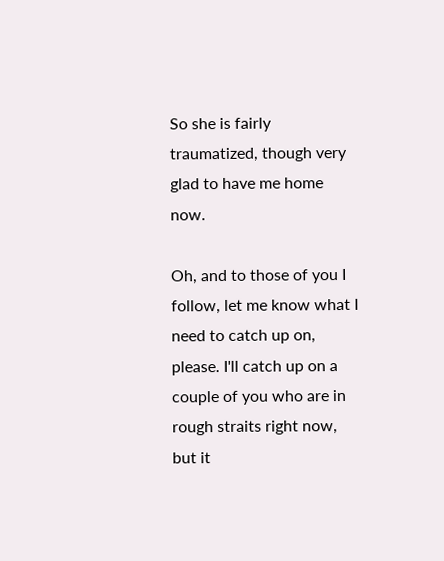So she is fairly traumatized, though very glad to have me home now.

Oh, and to those of you I follow, let me know what I need to catch up on, please. I'll catch up on a couple of you who are in rough straits right now, but it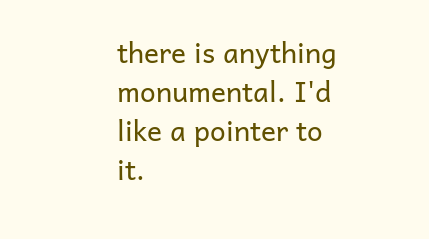there is anything monumental. I'd like a pointer to it.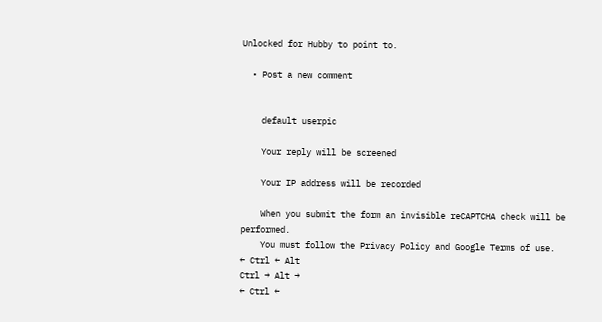Unlocked for Hubby to point to.

  • Post a new comment


    default userpic

    Your reply will be screened

    Your IP address will be recorded

    When you submit the form an invisible reCAPTCHA check will be performed.
    You must follow the Privacy Policy and Google Terms of use.
← Ctrl ← Alt
Ctrl → Alt →
← Ctrl ←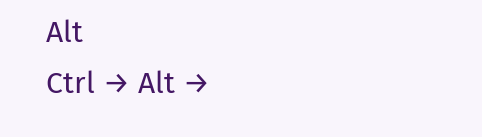Alt
Ctrl → Alt →